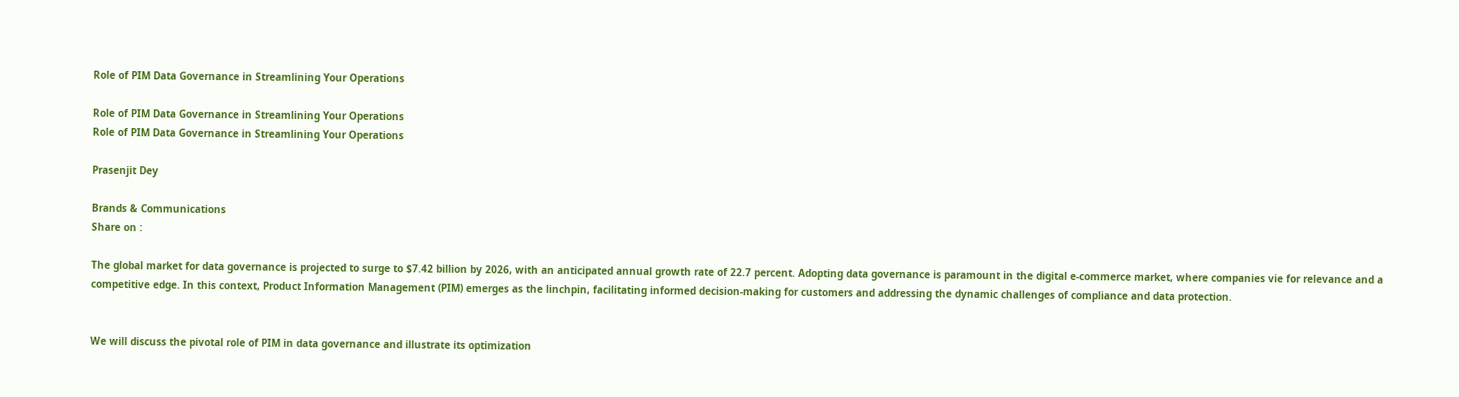Role of PIM Data Governance in Streamlining Your Operations

Role of PIM Data Governance in Streamlining Your Operations
Role of PIM Data Governance in Streamlining Your Operations

Prasenjit Dey

Brands & Communications
Share on :

The global market for data governance is projected to surge to $7.42 billion by 2026, with an anticipated annual growth rate of 22.7 percent. Adopting data governance is paramount in the digital e-commerce market, where companies vie for relevance and a competitive edge. In this context, Product Information Management (PIM) emerges as the linchpin, facilitating informed decision-making for customers and addressing the dynamic challenges of compliance and data protection.


We will discuss the pivotal role of PIM in data governance and illustrate its optimization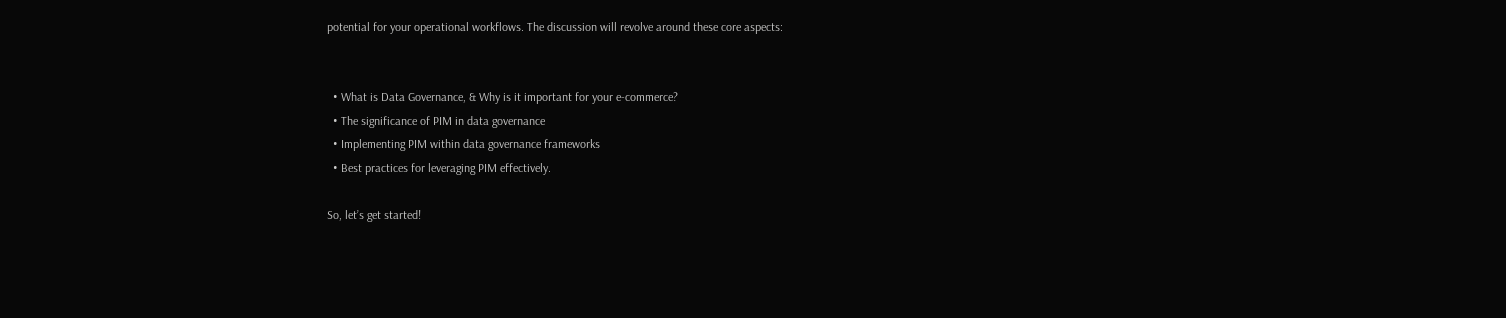potential for your operational workflows. The discussion will revolve around these core aspects:


  • What is Data Governance, & Why is it important for your e-commerce?
  • The significance of PIM in data governance
  • Implementing PIM within data governance frameworks
  • Best practices for leveraging PIM effectively.

So, let’s get started!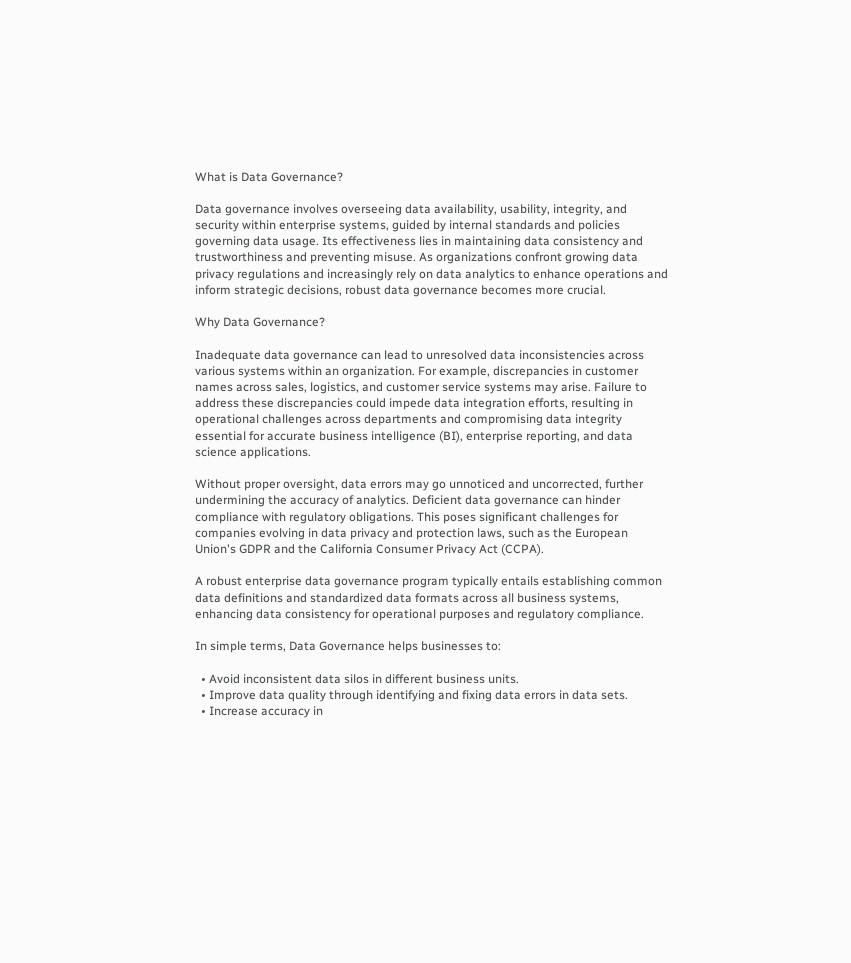What is Data Governance?

Data governance involves overseeing data availability, usability, integrity, and security within enterprise systems, guided by internal standards and policies governing data usage. Its effectiveness lies in maintaining data consistency and trustworthiness and preventing misuse. As organizations confront growing data privacy regulations and increasingly rely on data analytics to enhance operations and inform strategic decisions, robust data governance becomes more crucial.

Why Data Governance?

Inadequate data governance can lead to unresolved data inconsistencies across various systems within an organization. For example, discrepancies in customer names across sales, logistics, and customer service systems may arise. Failure to address these discrepancies could impede data integration efforts, resulting in operational challenges across departments and compromising data integrity essential for accurate business intelligence (BI), enterprise reporting, and data science applications.

Without proper oversight, data errors may go unnoticed and uncorrected, further undermining the accuracy of analytics. Deficient data governance can hinder compliance with regulatory obligations. This poses significant challenges for companies evolving in data privacy and protection laws, such as the European Union's GDPR and the California Consumer Privacy Act (CCPA).

A robust enterprise data governance program typically entails establishing common data definitions and standardized data formats across all business systems, enhancing data consistency for operational purposes and regulatory compliance.

In simple terms, Data Governance helps businesses to:

  • Avoid inconsistent data silos in different business units.
  • Improve data quality through identifying and fixing data errors in data sets.
  • Increase accuracy in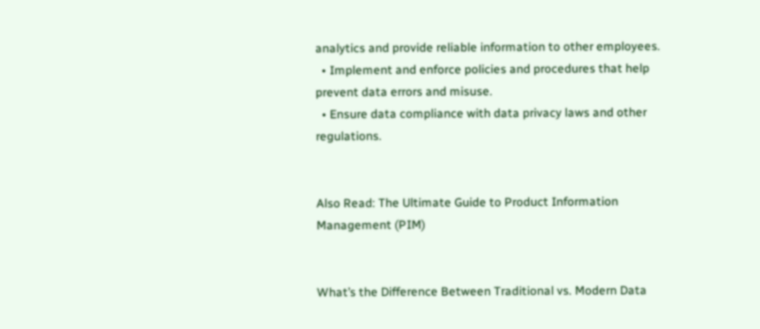analytics and provide reliable information to other employees.
  • Implement and enforce policies and procedures that help prevent data errors and misuse.
  • Ensure data compliance with data privacy laws and other regulations.


Also Read: The Ultimate Guide to Product Information Management (PIM)


What’s the Difference Between Traditional vs. Modern Data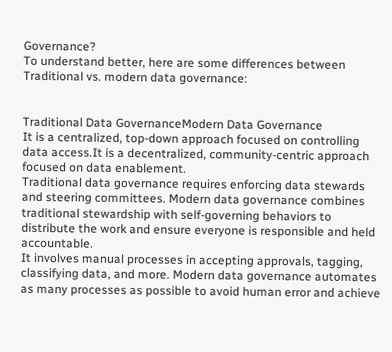Governance?
To understand better, here are some differences between Traditional vs. modern data governance:


Traditional Data GovernanceModern Data Governance
It is a centralized, top-down approach focused on controlling data access.It is a decentralized, community-centric approach focused on data enablement.
Traditional data governance requires enforcing data stewards and steering committees. Modern data governance combines traditional stewardship with self-governing behaviors to distribute the work and ensure everyone is responsible and held accountable.
It involves manual processes in accepting approvals, tagging, classifying data, and more. Modern data governance automates as many processes as possible to avoid human error and achieve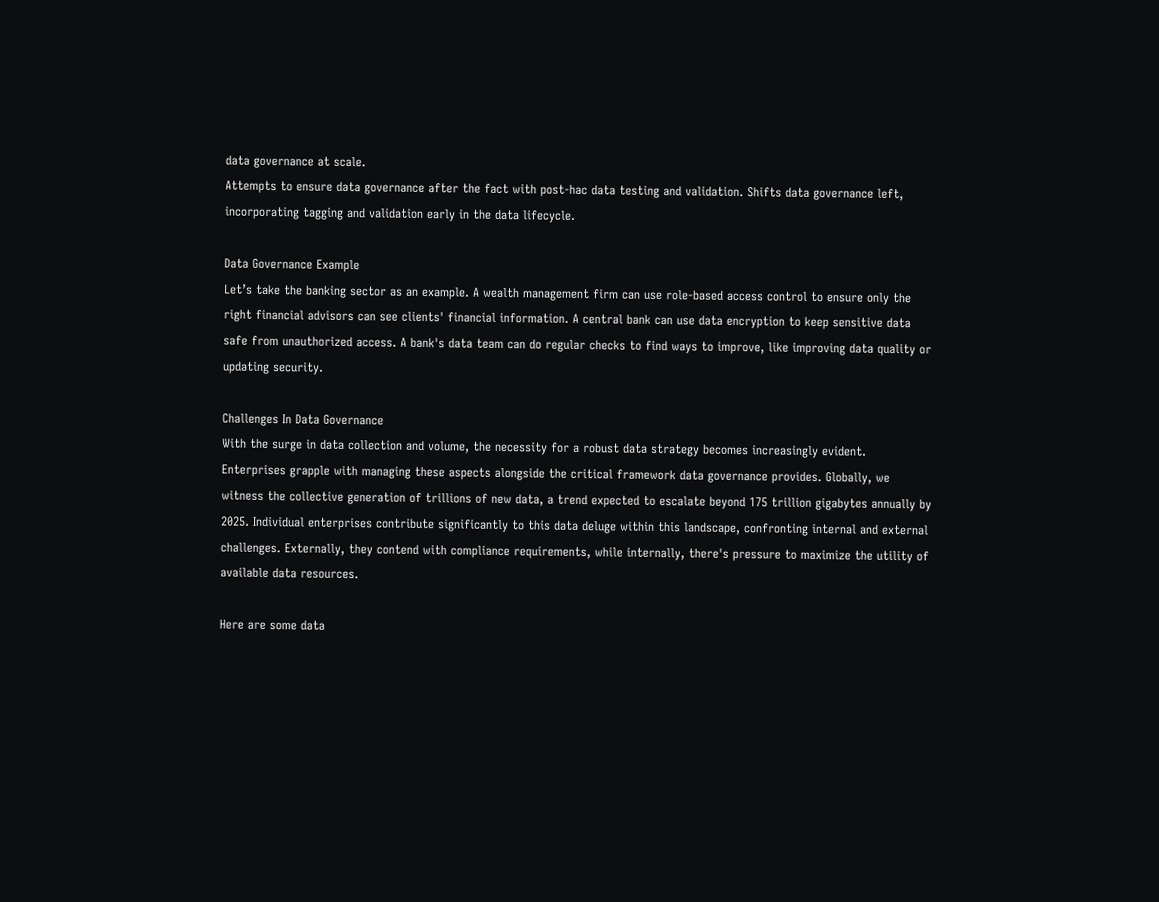data governance at scale.
Attempts to ensure data governance after the fact with post-hac data testing and validation. Shifts data governance left, incorporating tagging and validation early in the data lifecycle.

Data Governance Example
Let’s take the banking sector as an example. A wealth management firm can use role-based access control to ensure only the right financial advisors can see clients' financial information. A central bank can use data encryption to keep sensitive data safe from unauthorized access. A bank's data team can do regular checks to find ways to improve, like improving data quality or updating security.

Challenges In Data Governance
With the surge in data collection and volume, the necessity for a robust data strategy becomes increasingly evident. Enterprises grapple with managing these aspects alongside the critical framework data governance provides. Globally, we witness the collective generation of trillions of new data, a trend expected to escalate beyond 175 trillion gigabytes annually by 2025. Individual enterprises contribute significantly to this data deluge within this landscape, confronting internal and external challenges. Externally, they contend with compliance requirements, while internally, there's pressure to maximize the utility of available data resources.

Here are some data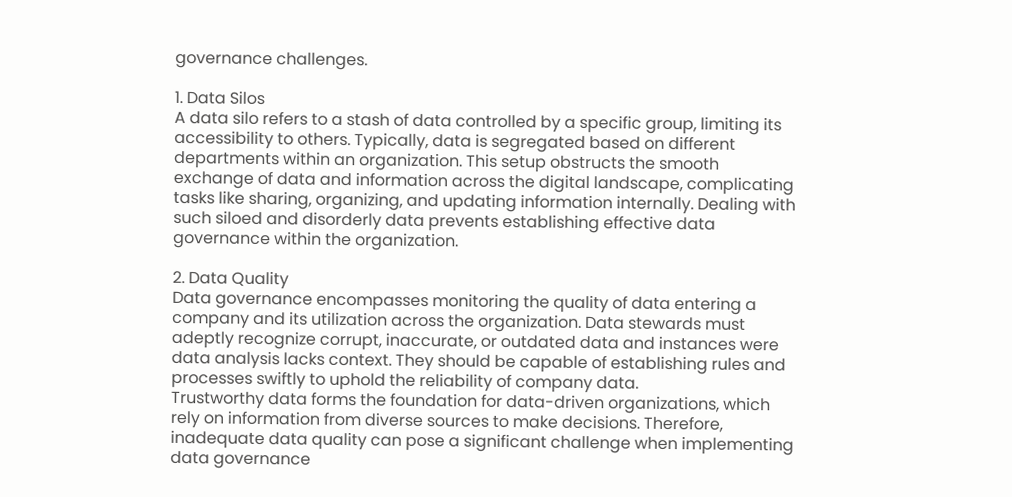governance challenges.

1. Data Silos
A data silo refers to a stash of data controlled by a specific group, limiting its accessibility to others. Typically, data is segregated based on different departments within an organization. This setup obstructs the smooth exchange of data and information across the digital landscape, complicating tasks like sharing, organizing, and updating information internally. Dealing with such siloed and disorderly data prevents establishing effective data governance within the organization.

2. Data Quality
Data governance encompasses monitoring the quality of data entering a company and its utilization across the organization. Data stewards must adeptly recognize corrupt, inaccurate, or outdated data and instances were data analysis lacks context. They should be capable of establishing rules and processes swiftly to uphold the reliability of company data.
Trustworthy data forms the foundation for data-driven organizations, which rely on information from diverse sources to make decisions. Therefore, inadequate data quality can pose a significant challenge when implementing data governance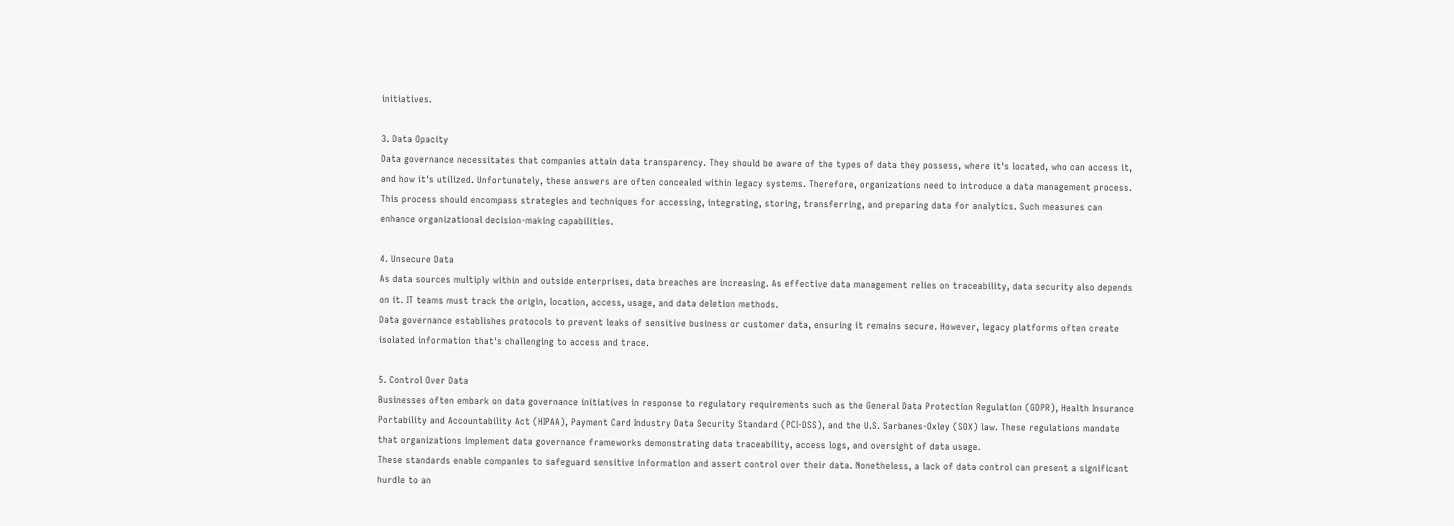initiatives.

3. Data Opacity
Data governance necessitates that companies attain data transparency. They should be aware of the types of data they possess, where it's located, who can access it, and how it's utilized. Unfortunately, these answers are often concealed within legacy systems. Therefore, organizations need to introduce a data management process. This process should encompass strategies and techniques for accessing, integrating, storing, transferring, and preparing data for analytics. Such measures can enhance organizational decision-making capabilities.

4. Unsecure Data
As data sources multiply within and outside enterprises, data breaches are increasing. As effective data management relies on traceability, data security also depends on it. IT teams must track the origin, location, access, usage, and data deletion methods.
Data governance establishes protocols to prevent leaks of sensitive business or customer data, ensuring it remains secure. However, legacy platforms often create isolated information that's challenging to access and trace.

5. Control Over Data
Businesses often embark on data governance initiatives in response to regulatory requirements such as the General Data Protection Regulation (GDPR), Health Insurance Portability and Accountability Act (HIPAA), Payment Card Industry Data Security Standard (PCI-DSS), and the U.S. Sarbanes-Oxley (SOX) law. These regulations mandate that organizations implement data governance frameworks demonstrating data traceability, access logs, and oversight of data usage.
These standards enable companies to safeguard sensitive information and assert control over their data. Nonetheless, a lack of data control can present a significant hurdle to an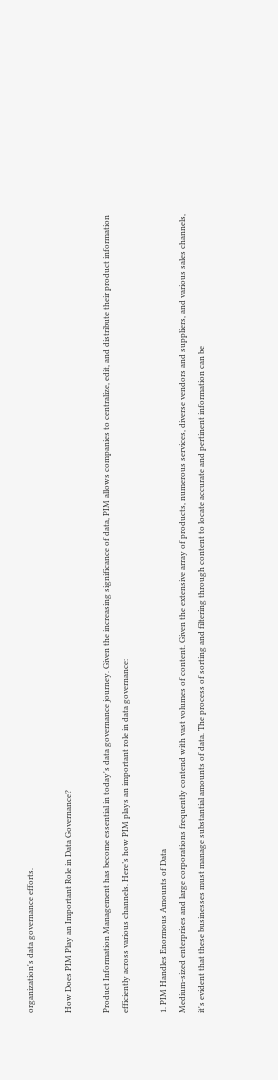organization's data governance efforts.

How Does PIM Play an Important Role in Data Governance?

Product Information Management has become essential in today's data governance journey. Given the increasing significance of data, PIM allows companies to centralize, edit, and distribute their product information efficiently across various channels. Here’s how PIM plays an important role in data governance:

1. PIM Handles Enormous Amounts of Data
Medium-sized enterprises and large corporations frequently contend with vast volumes of content. Given the extensive array of products, numerous services, diverse vendors and suppliers, and various sales channels, it's evident that these businesses must manage substantial amounts of data. The process of sorting and filtering through content to locate accurate and pertinent information can be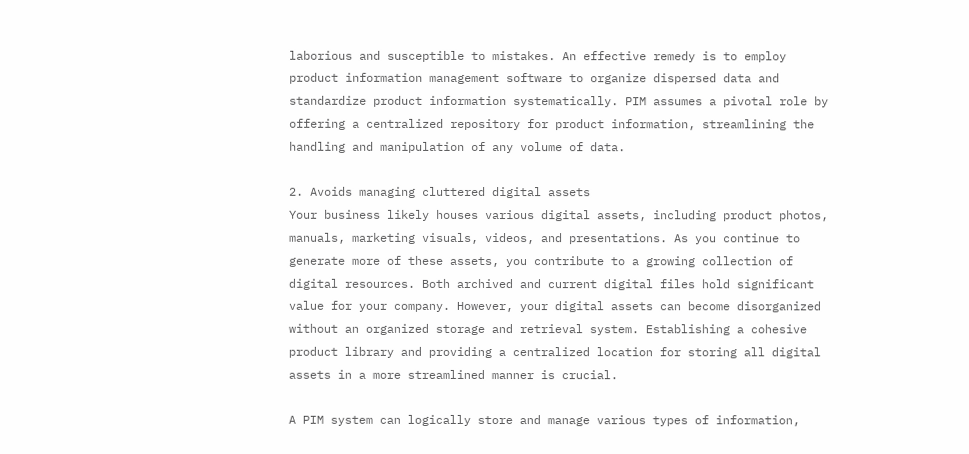laborious and susceptible to mistakes. An effective remedy is to employ product information management software to organize dispersed data and standardize product information systematically. PIM assumes a pivotal role by offering a centralized repository for product information, streamlining the handling and manipulation of any volume of data.

2. Avoids managing cluttered digital assets
Your business likely houses various digital assets, including product photos, manuals, marketing visuals, videos, and presentations. As you continue to generate more of these assets, you contribute to a growing collection of digital resources. Both archived and current digital files hold significant value for your company. However, your digital assets can become disorganized without an organized storage and retrieval system. Establishing a cohesive product library and providing a centralized location for storing all digital assets in a more streamlined manner is crucial.

A PIM system can logically store and manage various types of information,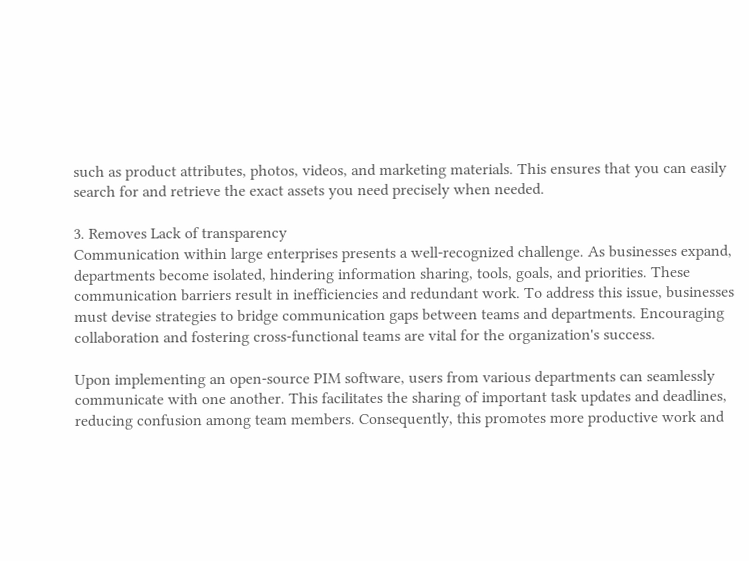such as product attributes, photos, videos, and marketing materials. This ensures that you can easily search for and retrieve the exact assets you need precisely when needed.

3. Removes Lack of transparency
Communication within large enterprises presents a well-recognized challenge. As businesses expand, departments become isolated, hindering information sharing, tools, goals, and priorities. These communication barriers result in inefficiencies and redundant work. To address this issue, businesses must devise strategies to bridge communication gaps between teams and departments. Encouraging collaboration and fostering cross-functional teams are vital for the organization's success.

Upon implementing an open-source PIM software, users from various departments can seamlessly communicate with one another. This facilitates the sharing of important task updates and deadlines, reducing confusion among team members. Consequently, this promotes more productive work and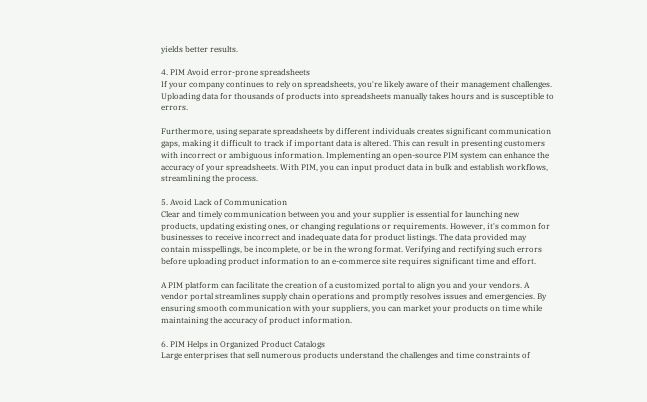yields better results.

4. PIM Avoid error-prone spreadsheets
If your company continues to rely on spreadsheets, you're likely aware of their management challenges. Uploading data for thousands of products into spreadsheets manually takes hours and is susceptible to errors.

Furthermore, using separate spreadsheets by different individuals creates significant communication gaps, making it difficult to track if important data is altered. This can result in presenting customers with incorrect or ambiguous information. Implementing an open-source PIM system can enhance the accuracy of your spreadsheets. With PIM, you can input product data in bulk and establish workflows, streamlining the process.

5. Avoid Lack of Communication
Clear and timely communication between you and your supplier is essential for launching new products, updating existing ones, or changing regulations or requirements. However, it's common for businesses to receive incorrect and inadequate data for product listings. The data provided may contain misspellings, be incomplete, or be in the wrong format. Verifying and rectifying such errors before uploading product information to an e-commerce site requires significant time and effort.

A PIM platform can facilitate the creation of a customized portal to align you and your vendors. A vendor portal streamlines supply chain operations and promptly resolves issues and emergencies. By ensuring smooth communication with your suppliers, you can market your products on time while maintaining the accuracy of product information.

6. PIM Helps in Organized Product Catalogs
Large enterprises that sell numerous products understand the challenges and time constraints of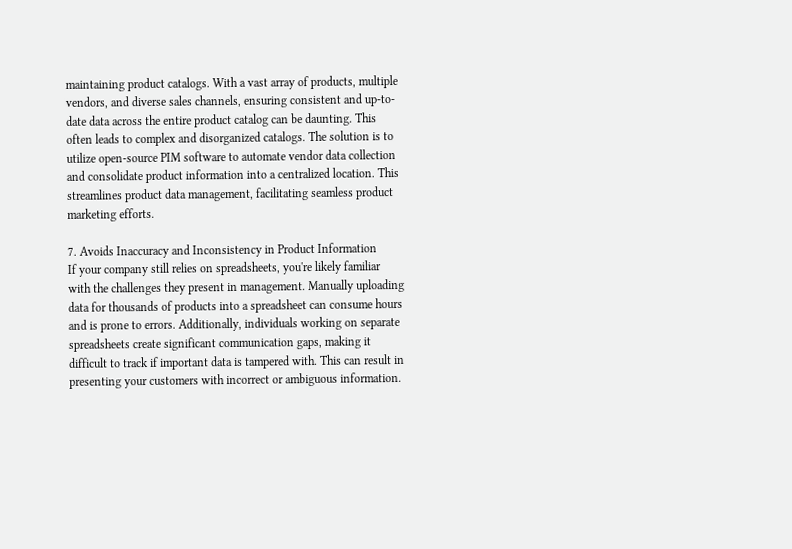maintaining product catalogs. With a vast array of products, multiple vendors, and diverse sales channels, ensuring consistent and up-to-date data across the entire product catalog can be daunting. This often leads to complex and disorganized catalogs. The solution is to utilize open-source PIM software to automate vendor data collection and consolidate product information into a centralized location. This streamlines product data management, facilitating seamless product marketing efforts.

7. Avoids Inaccuracy and Inconsistency in Product Information
If your company still relies on spreadsheets, you're likely familiar with the challenges they present in management. Manually uploading data for thousands of products into a spreadsheet can consume hours and is prone to errors. Additionally, individuals working on separate spreadsheets create significant communication gaps, making it difficult to track if important data is tampered with. This can result in presenting your customers with incorrect or ambiguous information.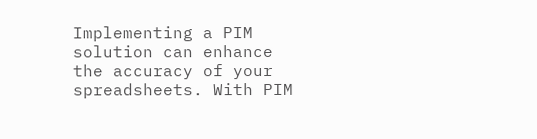Implementing a PIM solution can enhance the accuracy of your spreadsheets. With PIM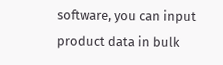software, you can input product data in bulk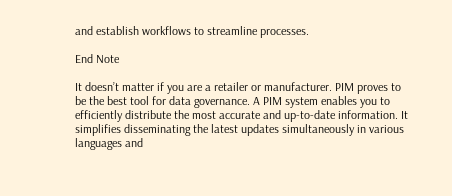and establish workflows to streamline processes.

End Note

It doesn’t matter if you are a retailer or manufacturer. PIM proves to be the best tool for data governance. A PIM system enables you to efficiently distribute the most accurate and up-to-date information. It simplifies disseminating the latest updates simultaneously in various languages and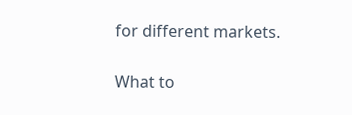for different markets.

What to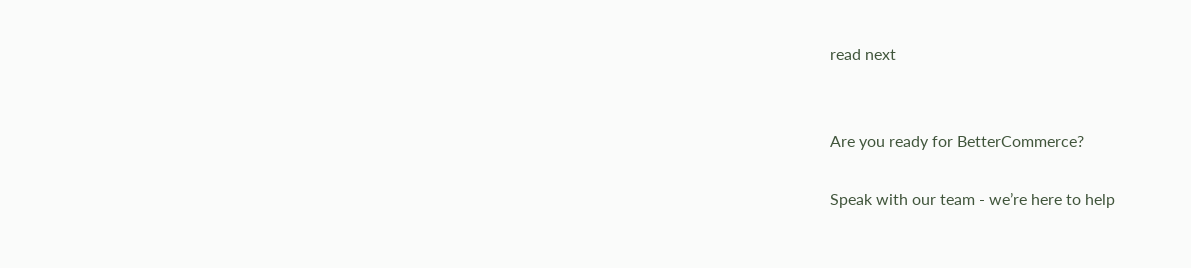read next


Are you ready for BetterCommerce?

Speak with our team - we’re here to help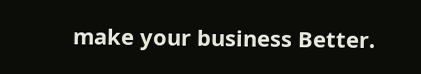make your business Better.